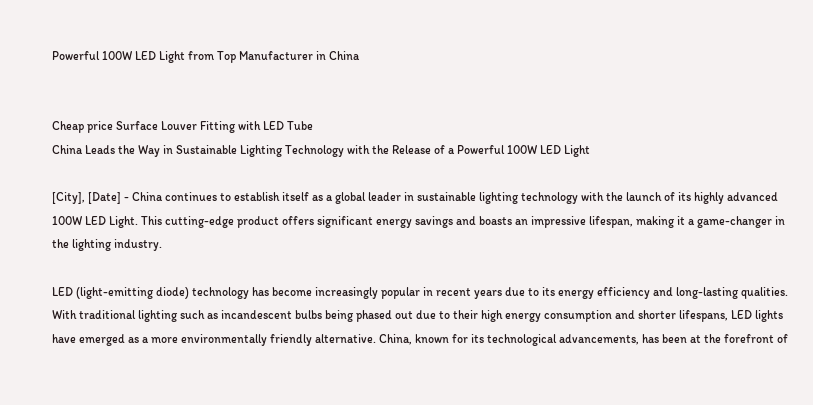Powerful 100W LED Light from Top Manufacturer in China


Cheap price Surface Louver Fitting with LED Tube
China Leads the Way in Sustainable Lighting Technology with the Release of a Powerful 100W LED Light

[City], [Date] - China continues to establish itself as a global leader in sustainable lighting technology with the launch of its highly advanced 100W LED Light. This cutting-edge product offers significant energy savings and boasts an impressive lifespan, making it a game-changer in the lighting industry.

LED (light-emitting diode) technology has become increasingly popular in recent years due to its energy efficiency and long-lasting qualities. With traditional lighting such as incandescent bulbs being phased out due to their high energy consumption and shorter lifespans, LED lights have emerged as a more environmentally friendly alternative. China, known for its technological advancements, has been at the forefront of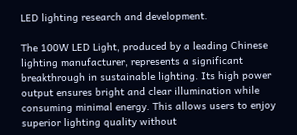LED lighting research and development.

The 100W LED Light, produced by a leading Chinese lighting manufacturer, represents a significant breakthrough in sustainable lighting. Its high power output ensures bright and clear illumination while consuming minimal energy. This allows users to enjoy superior lighting quality without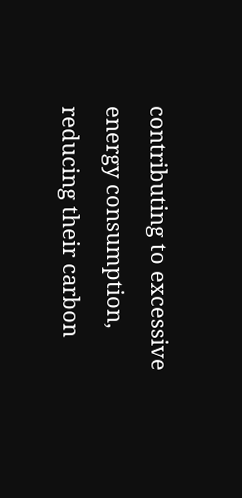contributing to excessive energy consumption, reducing their carbon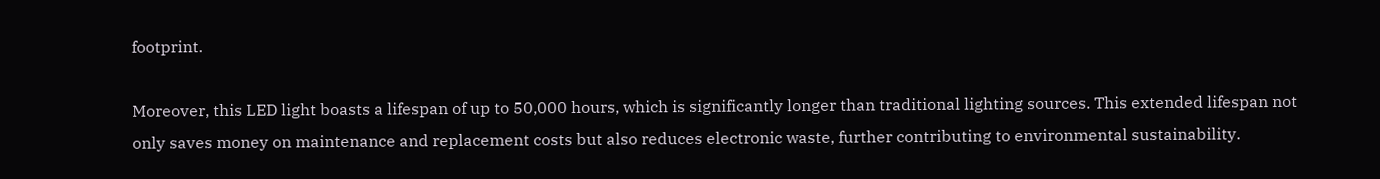footprint.

Moreover, this LED light boasts a lifespan of up to 50,000 hours, which is significantly longer than traditional lighting sources. This extended lifespan not only saves money on maintenance and replacement costs but also reduces electronic waste, further contributing to environmental sustainability.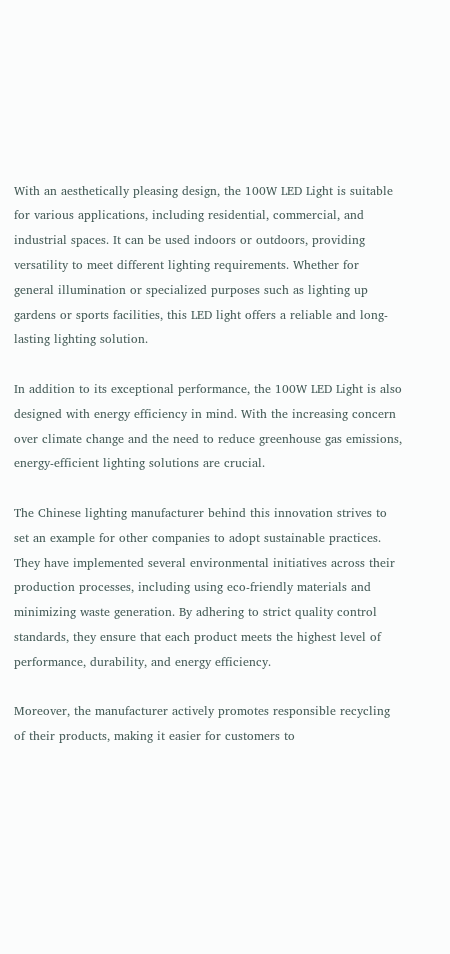With an aesthetically pleasing design, the 100W LED Light is suitable for various applications, including residential, commercial, and industrial spaces. It can be used indoors or outdoors, providing versatility to meet different lighting requirements. Whether for general illumination or specialized purposes such as lighting up gardens or sports facilities, this LED light offers a reliable and long-lasting lighting solution.

In addition to its exceptional performance, the 100W LED Light is also designed with energy efficiency in mind. With the increasing concern over climate change and the need to reduce greenhouse gas emissions, energy-efficient lighting solutions are crucial.

The Chinese lighting manufacturer behind this innovation strives to set an example for other companies to adopt sustainable practices. They have implemented several environmental initiatives across their production processes, including using eco-friendly materials and minimizing waste generation. By adhering to strict quality control standards, they ensure that each product meets the highest level of performance, durability, and energy efficiency.

Moreover, the manufacturer actively promotes responsible recycling of their products, making it easier for customers to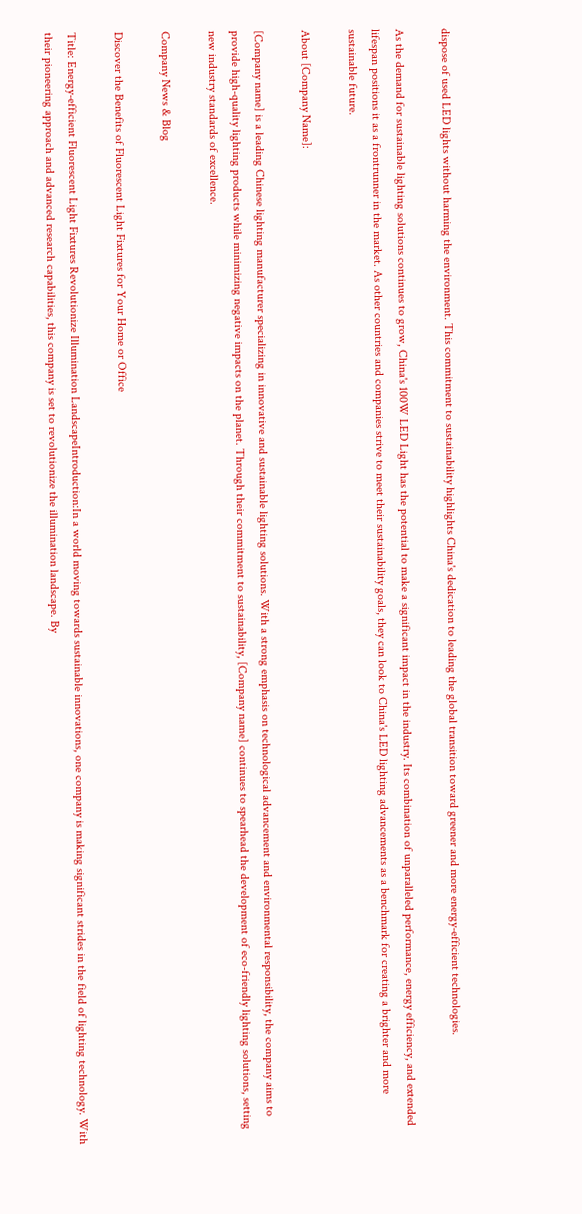dispose of used LED lights without harming the environment. This commitment to sustainability highlights China's dedication to leading the global transition toward greener and more energy-efficient technologies.

As the demand for sustainable lighting solutions continues to grow, China's 100W LED Light has the potential to make a significant impact in the industry. Its combination of unparalleled performance, energy efficiency, and extended lifespan positions it as a frontrunner in the market. As other countries and companies strive to meet their sustainability goals, they can look to China's LED lighting advancements as a benchmark for creating a brighter and more sustainable future.

About [Company Name]:

[Company name] is a leading Chinese lighting manufacturer specializing in innovative and sustainable lighting solutions. With a strong emphasis on technological advancement and environmental responsibility, the company aims to provide high-quality lighting products while minimizing negative impacts on the planet. Through their commitment to sustainability, [Company name] continues to spearhead the development of eco-friendly lighting solutions, setting new industry standards of excellence.

Company News & Blog

Discover the Benefits of Fluorescent Light Fixtures for Your Home or Office

Title: Energy-efficient Fluorescent Light Fixtures Revolutionize Illumination LandscapeIntroduction:In a world moving towards sustainable innovations, one company is making significant strides in the field of lighting technology. With their pioneering approach and advanced research capabilities, this company is set to revolutionize the illumination landscape. By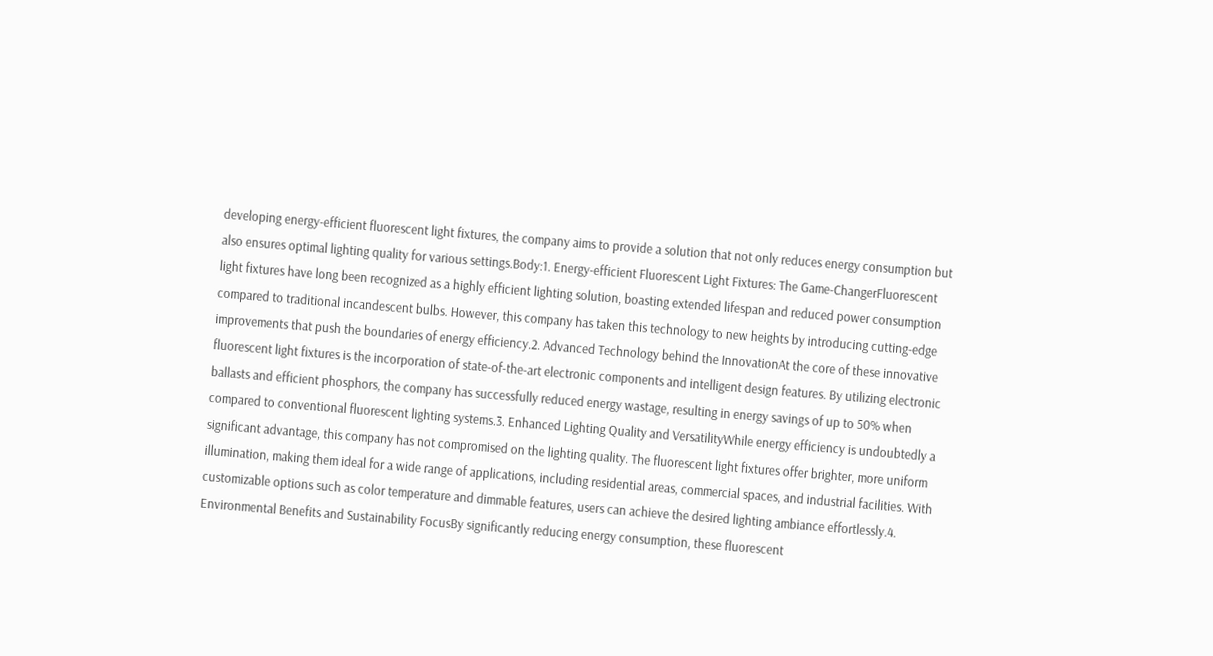developing energy-efficient fluorescent light fixtures, the company aims to provide a solution that not only reduces energy consumption but also ensures optimal lighting quality for various settings.Body:1. Energy-efficient Fluorescent Light Fixtures: The Game-ChangerFluorescent light fixtures have long been recognized as a highly efficient lighting solution, boasting extended lifespan and reduced power consumption compared to traditional incandescent bulbs. However, this company has taken this technology to new heights by introducing cutting-edge improvements that push the boundaries of energy efficiency.2. Advanced Technology behind the InnovationAt the core of these innovative fluorescent light fixtures is the incorporation of state-of-the-art electronic components and intelligent design features. By utilizing electronic ballasts and efficient phosphors, the company has successfully reduced energy wastage, resulting in energy savings of up to 50% when compared to conventional fluorescent lighting systems.3. Enhanced Lighting Quality and VersatilityWhile energy efficiency is undoubtedly a significant advantage, this company has not compromised on the lighting quality. The fluorescent light fixtures offer brighter, more uniform illumination, making them ideal for a wide range of applications, including residential areas, commercial spaces, and industrial facilities. With customizable options such as color temperature and dimmable features, users can achieve the desired lighting ambiance effortlessly.4. Environmental Benefits and Sustainability FocusBy significantly reducing energy consumption, these fluorescent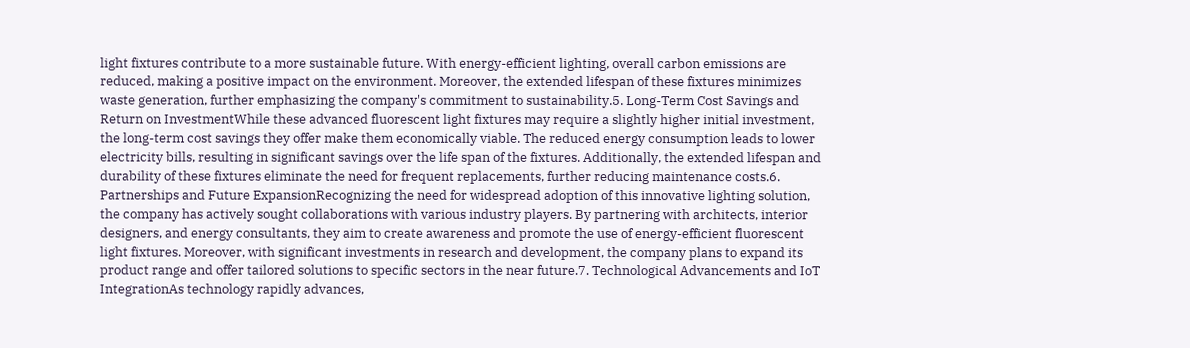light fixtures contribute to a more sustainable future. With energy-efficient lighting, overall carbon emissions are reduced, making a positive impact on the environment. Moreover, the extended lifespan of these fixtures minimizes waste generation, further emphasizing the company's commitment to sustainability.5. Long-Term Cost Savings and Return on InvestmentWhile these advanced fluorescent light fixtures may require a slightly higher initial investment, the long-term cost savings they offer make them economically viable. The reduced energy consumption leads to lower electricity bills, resulting in significant savings over the life span of the fixtures. Additionally, the extended lifespan and durability of these fixtures eliminate the need for frequent replacements, further reducing maintenance costs.6. Partnerships and Future ExpansionRecognizing the need for widespread adoption of this innovative lighting solution, the company has actively sought collaborations with various industry players. By partnering with architects, interior designers, and energy consultants, they aim to create awareness and promote the use of energy-efficient fluorescent light fixtures. Moreover, with significant investments in research and development, the company plans to expand its product range and offer tailored solutions to specific sectors in the near future.7. Technological Advancements and IoT IntegrationAs technology rapidly advances,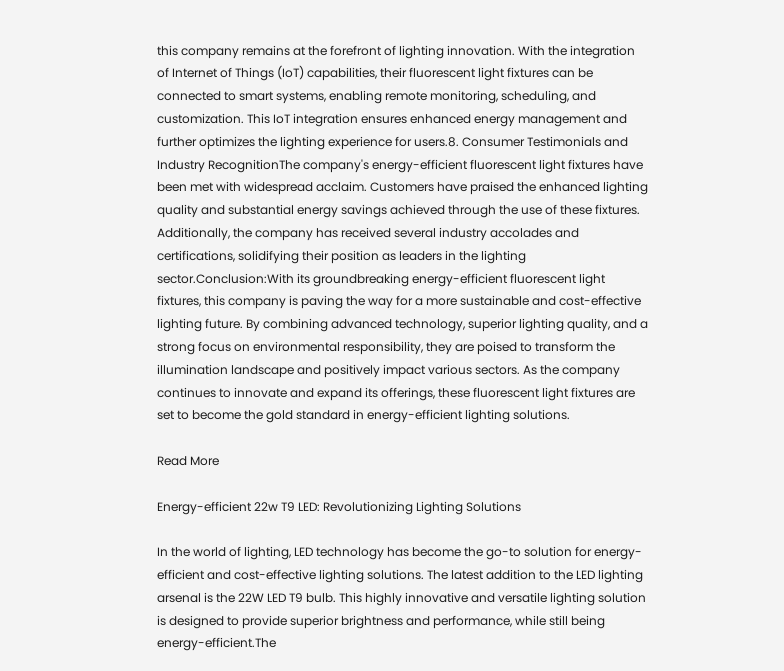this company remains at the forefront of lighting innovation. With the integration of Internet of Things (IoT) capabilities, their fluorescent light fixtures can be connected to smart systems, enabling remote monitoring, scheduling, and customization. This IoT integration ensures enhanced energy management and further optimizes the lighting experience for users.8. Consumer Testimonials and Industry RecognitionThe company's energy-efficient fluorescent light fixtures have been met with widespread acclaim. Customers have praised the enhanced lighting quality and substantial energy savings achieved through the use of these fixtures. Additionally, the company has received several industry accolades and certifications, solidifying their position as leaders in the lighting sector.Conclusion:With its groundbreaking energy-efficient fluorescent light fixtures, this company is paving the way for a more sustainable and cost-effective lighting future. By combining advanced technology, superior lighting quality, and a strong focus on environmental responsibility, they are poised to transform the illumination landscape and positively impact various sectors. As the company continues to innovate and expand its offerings, these fluorescent light fixtures are set to become the gold standard in energy-efficient lighting solutions.

Read More

Energy-efficient 22w T9 LED: Revolutionizing Lighting Solutions

In the world of lighting, LED technology has become the go-to solution for energy-efficient and cost-effective lighting solutions. The latest addition to the LED lighting arsenal is the 22W LED T9 bulb. This highly innovative and versatile lighting solution is designed to provide superior brightness and performance, while still being energy-efficient.The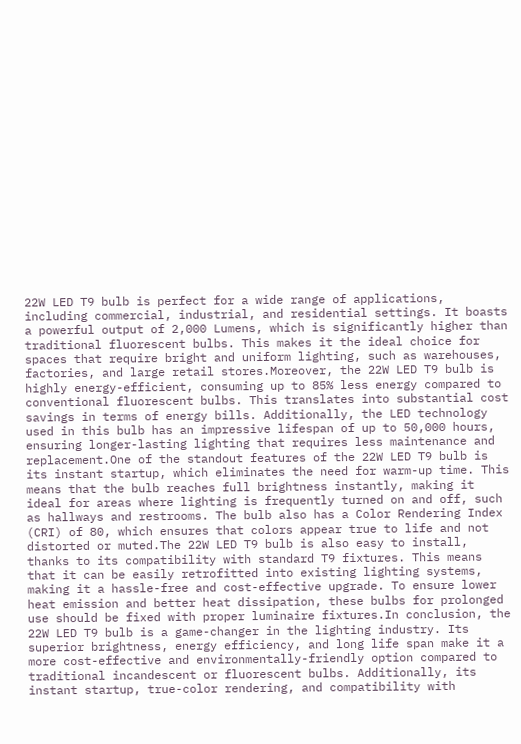22W LED T9 bulb is perfect for a wide range of applications, including commercial, industrial, and residential settings. It boasts a powerful output of 2,000 Lumens, which is significantly higher than traditional fluorescent bulbs. This makes it the ideal choice for spaces that require bright and uniform lighting, such as warehouses, factories, and large retail stores.Moreover, the 22W LED T9 bulb is highly energy-efficient, consuming up to 85% less energy compared to conventional fluorescent bulbs. This translates into substantial cost savings in terms of energy bills. Additionally, the LED technology used in this bulb has an impressive lifespan of up to 50,000 hours, ensuring longer-lasting lighting that requires less maintenance and replacement.One of the standout features of the 22W LED T9 bulb is its instant startup, which eliminates the need for warm-up time. This means that the bulb reaches full brightness instantly, making it ideal for areas where lighting is frequently turned on and off, such as hallways and restrooms. The bulb also has a Color Rendering Index (CRI) of 80, which ensures that colors appear true to life and not distorted or muted.The 22W LED T9 bulb is also easy to install, thanks to its compatibility with standard T9 fixtures. This means that it can be easily retrofitted into existing lighting systems, making it a hassle-free and cost-effective upgrade. To ensure lower heat emission and better heat dissipation, these bulbs for prolonged use should be fixed with proper luminaire fixtures.In conclusion, the 22W LED T9 bulb is a game-changer in the lighting industry. Its superior brightness, energy efficiency, and long life span make it a more cost-effective and environmentally-friendly option compared to traditional incandescent or fluorescent bulbs. Additionally, its instant startup, true-color rendering, and compatibility with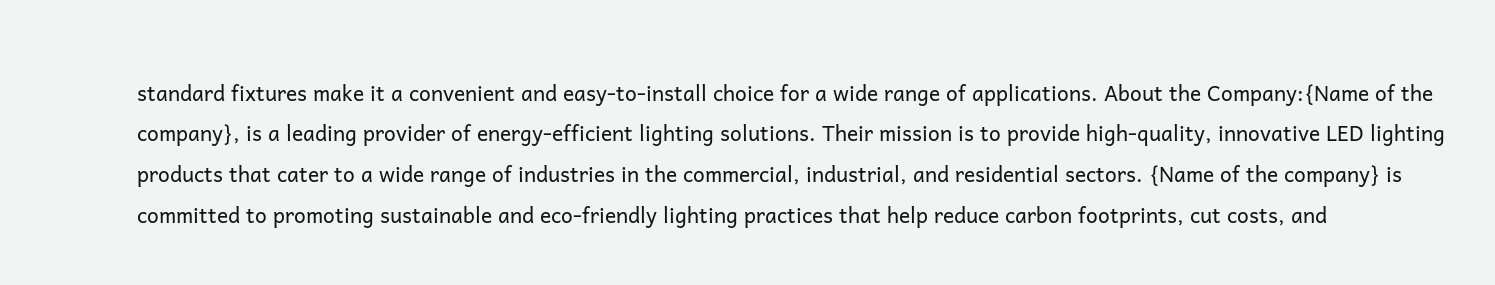standard fixtures make it a convenient and easy-to-install choice for a wide range of applications. About the Company:{Name of the company}, is a leading provider of energy-efficient lighting solutions. Their mission is to provide high-quality, innovative LED lighting products that cater to a wide range of industries in the commercial, industrial, and residential sectors. {Name of the company} is committed to promoting sustainable and eco-friendly lighting practices that help reduce carbon footprints, cut costs, and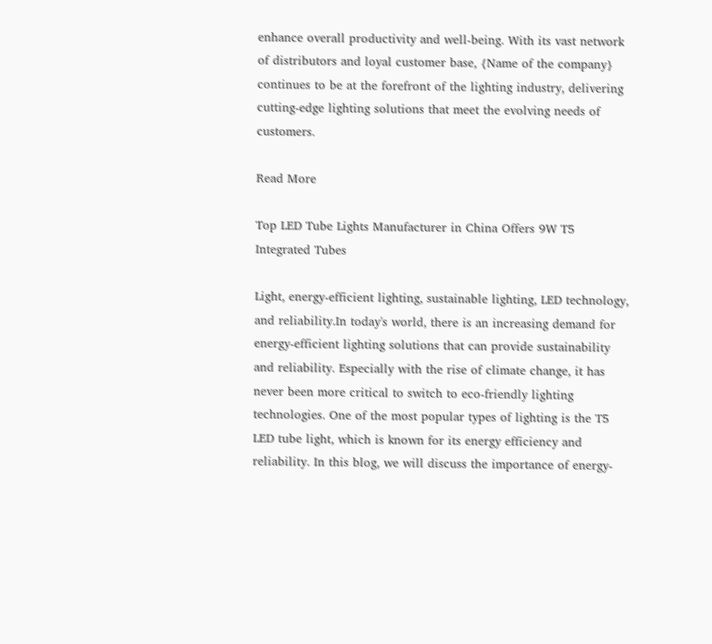enhance overall productivity and well-being. With its vast network of distributors and loyal customer base, {Name of the company} continues to be at the forefront of the lighting industry, delivering cutting-edge lighting solutions that meet the evolving needs of customers.

Read More

Top LED Tube Lights Manufacturer in China Offers 9W T5 Integrated Tubes

Light, energy-efficient lighting, sustainable lighting, LED technology, and reliability.In today's world, there is an increasing demand for energy-efficient lighting solutions that can provide sustainability and reliability. Especially with the rise of climate change, it has never been more critical to switch to eco-friendly lighting technologies. One of the most popular types of lighting is the T5 LED tube light, which is known for its energy efficiency and reliability. In this blog, we will discuss the importance of energy-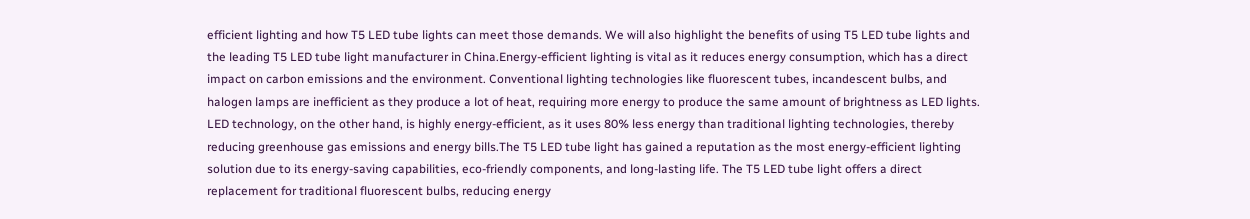efficient lighting and how T5 LED tube lights can meet those demands. We will also highlight the benefits of using T5 LED tube lights and the leading T5 LED tube light manufacturer in China.Energy-efficient lighting is vital as it reduces energy consumption, which has a direct impact on carbon emissions and the environment. Conventional lighting technologies like fluorescent tubes, incandescent bulbs, and halogen lamps are inefficient as they produce a lot of heat, requiring more energy to produce the same amount of brightness as LED lights. LED technology, on the other hand, is highly energy-efficient, as it uses 80% less energy than traditional lighting technologies, thereby reducing greenhouse gas emissions and energy bills.The T5 LED tube light has gained a reputation as the most energy-efficient lighting solution due to its energy-saving capabilities, eco-friendly components, and long-lasting life. The T5 LED tube light offers a direct replacement for traditional fluorescent bulbs, reducing energy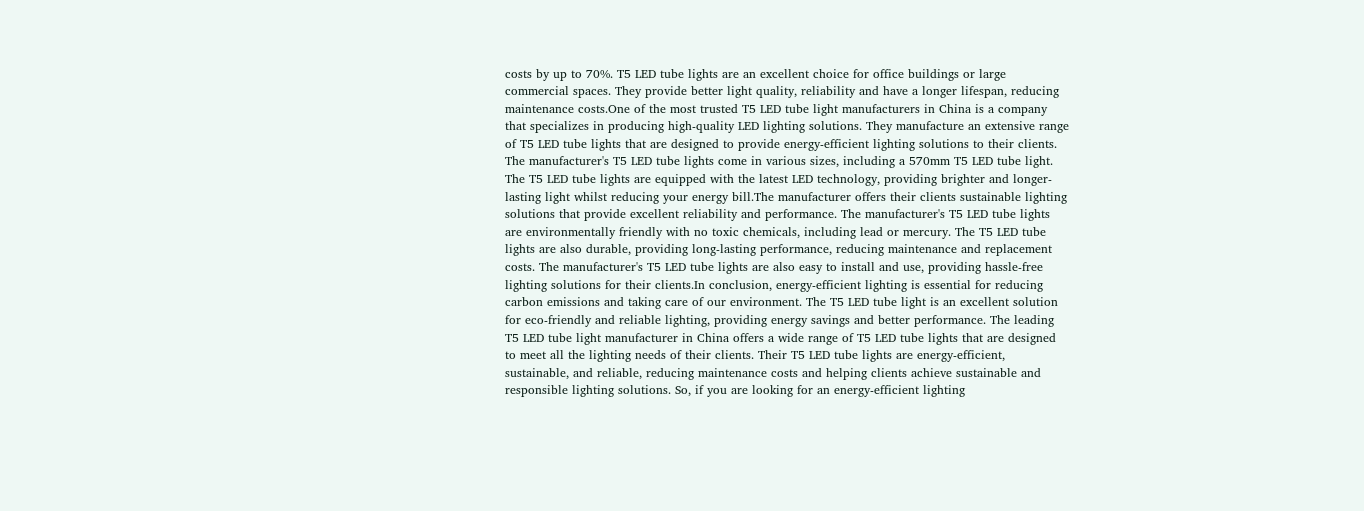costs by up to 70%. T5 LED tube lights are an excellent choice for office buildings or large commercial spaces. They provide better light quality, reliability and have a longer lifespan, reducing maintenance costs.One of the most trusted T5 LED tube light manufacturers in China is a company that specializes in producing high-quality LED lighting solutions. They manufacture an extensive range of T5 LED tube lights that are designed to provide energy-efficient lighting solutions to their clients. The manufacturer's T5 LED tube lights come in various sizes, including a 570mm T5 LED tube light. The T5 LED tube lights are equipped with the latest LED technology, providing brighter and longer-lasting light whilst reducing your energy bill.The manufacturer offers their clients sustainable lighting solutions that provide excellent reliability and performance. The manufacturer's T5 LED tube lights are environmentally friendly with no toxic chemicals, including lead or mercury. The T5 LED tube lights are also durable, providing long-lasting performance, reducing maintenance and replacement costs. The manufacturer's T5 LED tube lights are also easy to install and use, providing hassle-free lighting solutions for their clients.In conclusion, energy-efficient lighting is essential for reducing carbon emissions and taking care of our environment. The T5 LED tube light is an excellent solution for eco-friendly and reliable lighting, providing energy savings and better performance. The leading T5 LED tube light manufacturer in China offers a wide range of T5 LED tube lights that are designed to meet all the lighting needs of their clients. Their T5 LED tube lights are energy-efficient, sustainable, and reliable, reducing maintenance costs and helping clients achieve sustainable and responsible lighting solutions. So, if you are looking for an energy-efficient lighting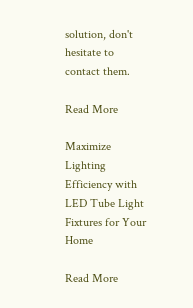solution, don't hesitate to contact them.

Read More

Maximize Lighting Efficiency with LED Tube Light Fixtures for Your Home

Read More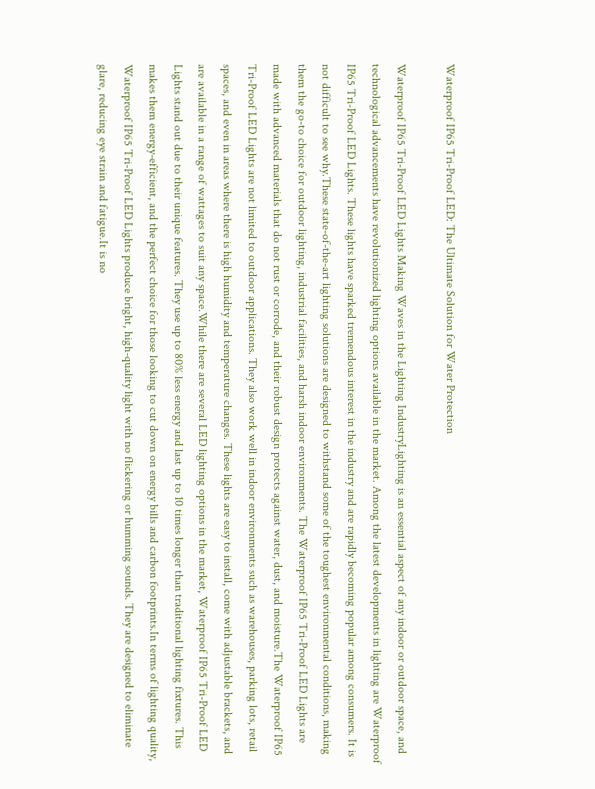Waterproof IP65 Tri-Proof LED: The Ultimate Solution for Water Protection

Waterproof IP65 Tri-Proof LED Lights Making Waves in the Lighting IndustryLighting is an essential aspect of any indoor or outdoor space, and technological advancements have revolutionized lighting options available in the market. Among the latest developments in lighting are Waterproof IP65 Tri-Proof LED Lights. These lights have sparked tremendous interest in the industry and are rapidly becoming popular among consumers. It is not difficult to see why.These state-of-the-art lighting solutions are designed to withstand some of the toughest environmental conditions, making them the go-to choice for outdoor lighting, industrial facilities, and harsh indoor environments. The Waterproof IP65 Tri-Proof LED Lights are made with advanced materials that do not rust or corrode, and their robust design protects against water, dust, and moisture.The Waterproof IP65 Tri-Proof LED Lights are not limited to outdoor applications. They also work well in indoor environments such as warehouses, parking lots, retail spaces, and even in areas where there is high humidity and temperature changes. These lights are easy to install, come with adjustable brackets, and are available in a range of wattages to suit any space.While there are several LED lighting options in the market, Waterproof IP65 Tri-Proof LED Lights stand out due to their unique features. They use up to 80% less energy and last up to 10 times longer than traditional lighting fixtures. This makes them energy-efficient, and the perfect choice for those looking to cut down on energy bills and carbon footprints.In terms of lighting quality, Waterproof IP65 Tri-Proof LED Lights produce bright, high-quality light with no flickering or humming sounds. They are designed to eliminate glare, reducing eye strain and fatigue.It is no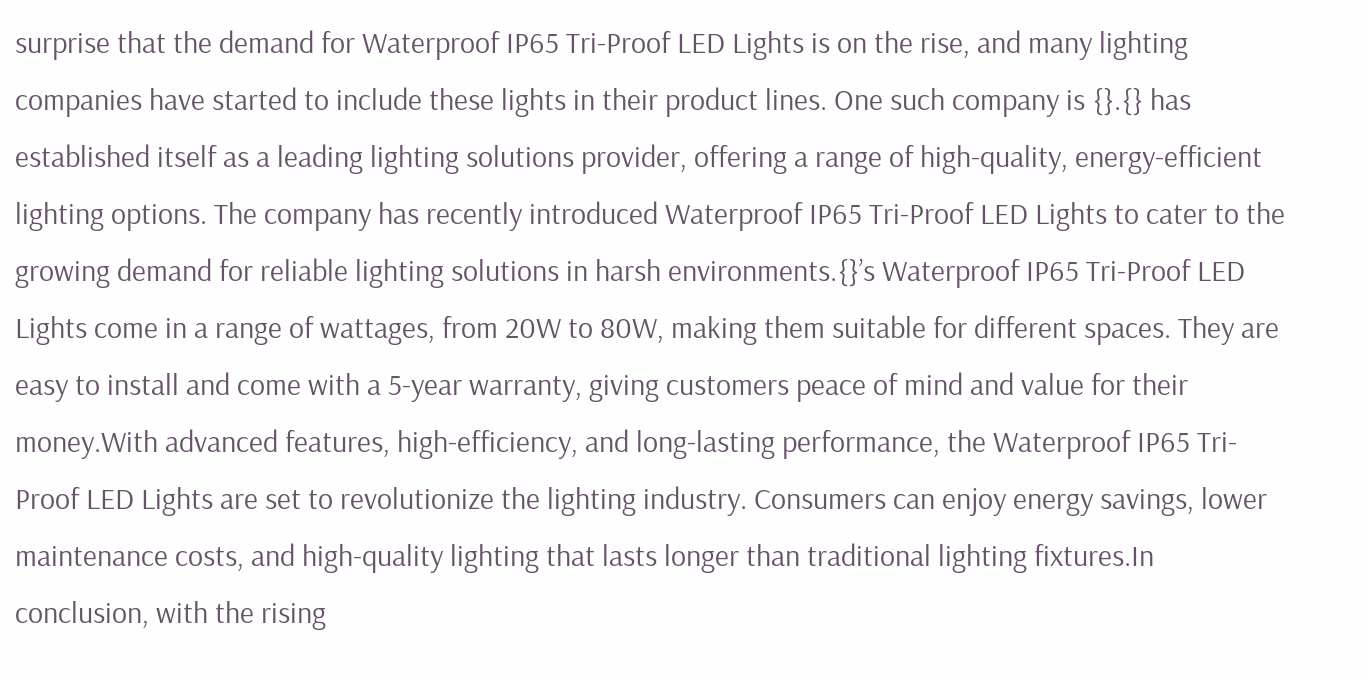surprise that the demand for Waterproof IP65 Tri-Proof LED Lights is on the rise, and many lighting companies have started to include these lights in their product lines. One such company is {}.{} has established itself as a leading lighting solutions provider, offering a range of high-quality, energy-efficient lighting options. The company has recently introduced Waterproof IP65 Tri-Proof LED Lights to cater to the growing demand for reliable lighting solutions in harsh environments.{}’s Waterproof IP65 Tri-Proof LED Lights come in a range of wattages, from 20W to 80W, making them suitable for different spaces. They are easy to install and come with a 5-year warranty, giving customers peace of mind and value for their money.With advanced features, high-efficiency, and long-lasting performance, the Waterproof IP65 Tri-Proof LED Lights are set to revolutionize the lighting industry. Consumers can enjoy energy savings, lower maintenance costs, and high-quality lighting that lasts longer than traditional lighting fixtures.In conclusion, with the rising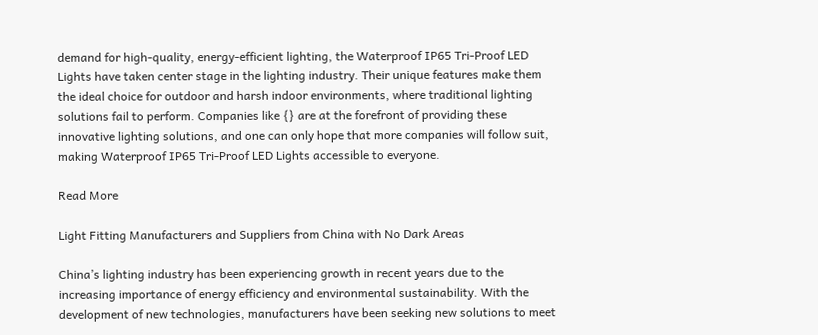demand for high-quality, energy-efficient lighting, the Waterproof IP65 Tri-Proof LED Lights have taken center stage in the lighting industry. Their unique features make them the ideal choice for outdoor and harsh indoor environments, where traditional lighting solutions fail to perform. Companies like {} are at the forefront of providing these innovative lighting solutions, and one can only hope that more companies will follow suit, making Waterproof IP65 Tri-Proof LED Lights accessible to everyone.

Read More

Light Fitting Manufacturers and Suppliers from China with No Dark Areas

China’s lighting industry has been experiencing growth in recent years due to the increasing importance of energy efficiency and environmental sustainability. With the development of new technologies, manufacturers have been seeking new solutions to meet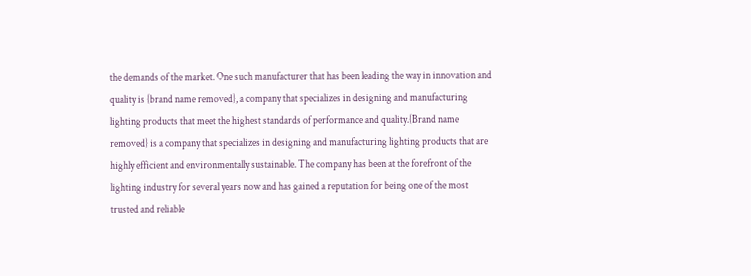the demands of the market. One such manufacturer that has been leading the way in innovation and quality is {brand name removed}, a company that specializes in designing and manufacturing lighting products that meet the highest standards of performance and quality.{Brand name removed} is a company that specializes in designing and manufacturing lighting products that are highly efficient and environmentally sustainable. The company has been at the forefront of the lighting industry for several years now and has gained a reputation for being one of the most trusted and reliable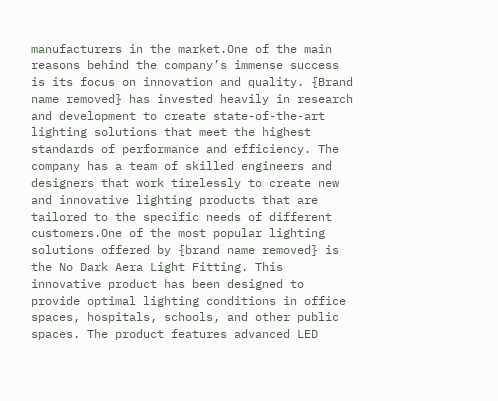manufacturers in the market.One of the main reasons behind the company’s immense success is its focus on innovation and quality. {Brand name removed} has invested heavily in research and development to create state-of-the-art lighting solutions that meet the highest standards of performance and efficiency. The company has a team of skilled engineers and designers that work tirelessly to create new and innovative lighting products that are tailored to the specific needs of different customers.One of the most popular lighting solutions offered by {brand name removed} is the No Dark Aera Light Fitting. This innovative product has been designed to provide optimal lighting conditions in office spaces, hospitals, schools, and other public spaces. The product features advanced LED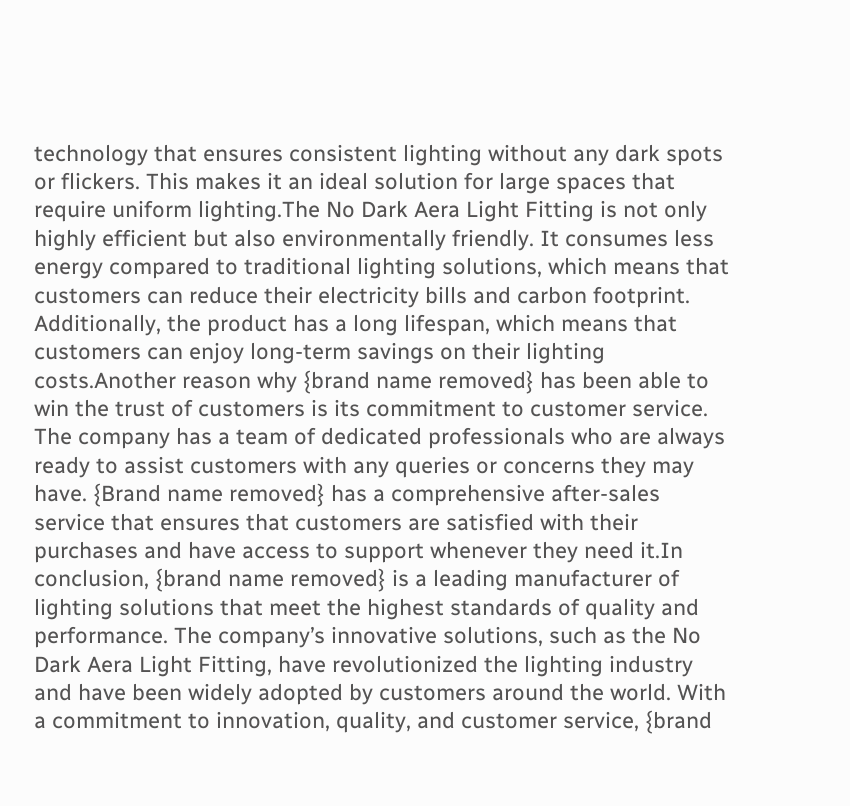technology that ensures consistent lighting without any dark spots or flickers. This makes it an ideal solution for large spaces that require uniform lighting.The No Dark Aera Light Fitting is not only highly efficient but also environmentally friendly. It consumes less energy compared to traditional lighting solutions, which means that customers can reduce their electricity bills and carbon footprint. Additionally, the product has a long lifespan, which means that customers can enjoy long-term savings on their lighting costs.Another reason why {brand name removed} has been able to win the trust of customers is its commitment to customer service. The company has a team of dedicated professionals who are always ready to assist customers with any queries or concerns they may have. {Brand name removed} has a comprehensive after-sales service that ensures that customers are satisfied with their purchases and have access to support whenever they need it.In conclusion, {brand name removed} is a leading manufacturer of lighting solutions that meet the highest standards of quality and performance. The company’s innovative solutions, such as the No Dark Aera Light Fitting, have revolutionized the lighting industry and have been widely adopted by customers around the world. With a commitment to innovation, quality, and customer service, {brand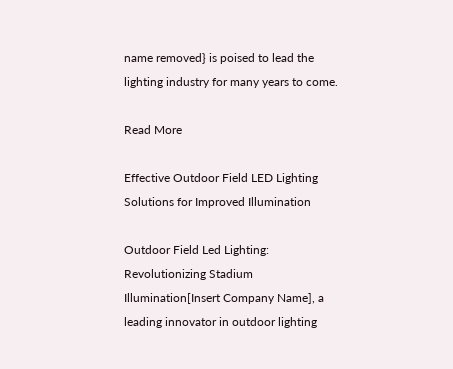name removed} is poised to lead the lighting industry for many years to come.

Read More

Effective Outdoor Field LED Lighting Solutions for Improved Illumination

Outdoor Field Led Lighting: Revolutionizing Stadium Illumination[Insert Company Name], a leading innovator in outdoor lighting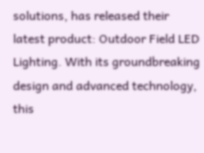solutions, has released their latest product: Outdoor Field LED Lighting. With its groundbreaking design and advanced technology, this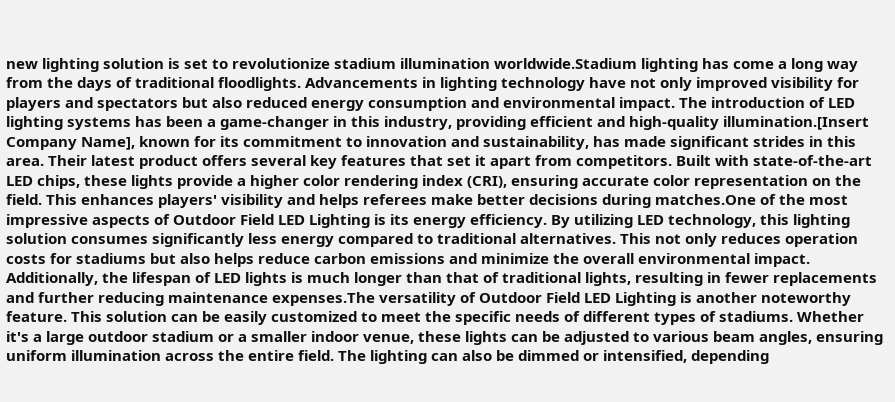new lighting solution is set to revolutionize stadium illumination worldwide.Stadium lighting has come a long way from the days of traditional floodlights. Advancements in lighting technology have not only improved visibility for players and spectators but also reduced energy consumption and environmental impact. The introduction of LED lighting systems has been a game-changer in this industry, providing efficient and high-quality illumination.[Insert Company Name], known for its commitment to innovation and sustainability, has made significant strides in this area. Their latest product offers several key features that set it apart from competitors. Built with state-of-the-art LED chips, these lights provide a higher color rendering index (CRI), ensuring accurate color representation on the field. This enhances players' visibility and helps referees make better decisions during matches.One of the most impressive aspects of Outdoor Field LED Lighting is its energy efficiency. By utilizing LED technology, this lighting solution consumes significantly less energy compared to traditional alternatives. This not only reduces operation costs for stadiums but also helps reduce carbon emissions and minimize the overall environmental impact. Additionally, the lifespan of LED lights is much longer than that of traditional lights, resulting in fewer replacements and further reducing maintenance expenses.The versatility of Outdoor Field LED Lighting is another noteworthy feature. This solution can be easily customized to meet the specific needs of different types of stadiums. Whether it's a large outdoor stadium or a smaller indoor venue, these lights can be adjusted to various beam angles, ensuring uniform illumination across the entire field. The lighting can also be dimmed or intensified, depending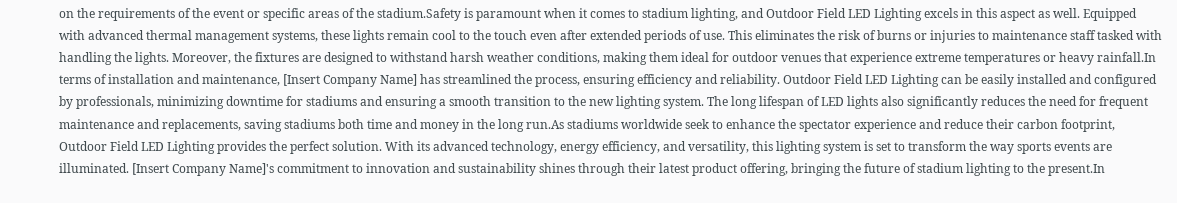on the requirements of the event or specific areas of the stadium.Safety is paramount when it comes to stadium lighting, and Outdoor Field LED Lighting excels in this aspect as well. Equipped with advanced thermal management systems, these lights remain cool to the touch even after extended periods of use. This eliminates the risk of burns or injuries to maintenance staff tasked with handling the lights. Moreover, the fixtures are designed to withstand harsh weather conditions, making them ideal for outdoor venues that experience extreme temperatures or heavy rainfall.In terms of installation and maintenance, [Insert Company Name] has streamlined the process, ensuring efficiency and reliability. Outdoor Field LED Lighting can be easily installed and configured by professionals, minimizing downtime for stadiums and ensuring a smooth transition to the new lighting system. The long lifespan of LED lights also significantly reduces the need for frequent maintenance and replacements, saving stadiums both time and money in the long run.As stadiums worldwide seek to enhance the spectator experience and reduce their carbon footprint, Outdoor Field LED Lighting provides the perfect solution. With its advanced technology, energy efficiency, and versatility, this lighting system is set to transform the way sports events are illuminated. [Insert Company Name]'s commitment to innovation and sustainability shines through their latest product offering, bringing the future of stadium lighting to the present.In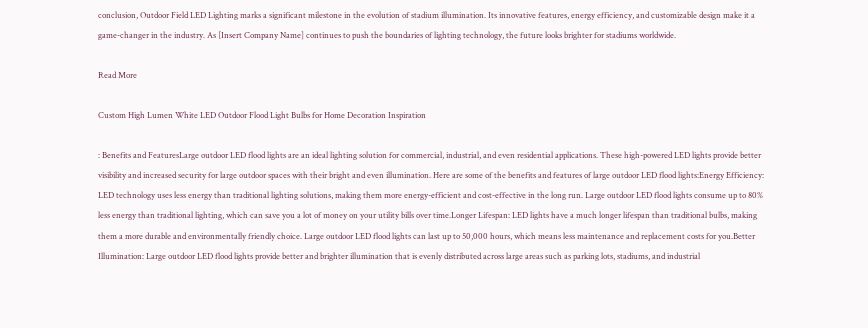conclusion, Outdoor Field LED Lighting marks a significant milestone in the evolution of stadium illumination. Its innovative features, energy efficiency, and customizable design make it a game-changer in the industry. As [Insert Company Name] continues to push the boundaries of lighting technology, the future looks brighter for stadiums worldwide.

Read More

Custom High Lumen White LED Outdoor Flood Light Bulbs for Home Decoration Inspiration

: Benefits and FeaturesLarge outdoor LED flood lights are an ideal lighting solution for commercial, industrial, and even residential applications. These high-powered LED lights provide better visibility and increased security for large outdoor spaces with their bright and even illumination. Here are some of the benefits and features of large outdoor LED flood lights:Energy Efficiency: LED technology uses less energy than traditional lighting solutions, making them more energy-efficient and cost-effective in the long run. Large outdoor LED flood lights consume up to 80% less energy than traditional lighting, which can save you a lot of money on your utility bills over time.Longer Lifespan: LED lights have a much longer lifespan than traditional bulbs, making them a more durable and environmentally friendly choice. Large outdoor LED flood lights can last up to 50,000 hours, which means less maintenance and replacement costs for you.Better Illumination: Large outdoor LED flood lights provide better and brighter illumination that is evenly distributed across large areas such as parking lots, stadiums, and industrial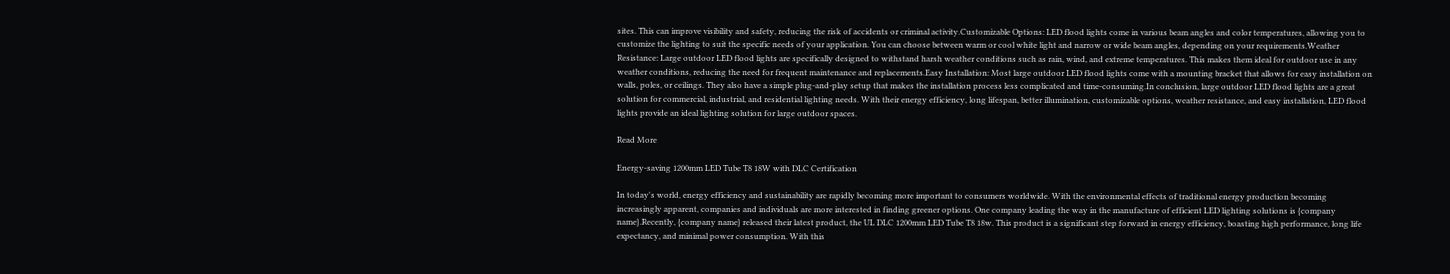sites. This can improve visibility and safety, reducing the risk of accidents or criminal activity.Customizable Options: LED flood lights come in various beam angles and color temperatures, allowing you to customize the lighting to suit the specific needs of your application. You can choose between warm or cool white light and narrow or wide beam angles, depending on your requirements.Weather Resistance: Large outdoor LED flood lights are specifically designed to withstand harsh weather conditions such as rain, wind, and extreme temperatures. This makes them ideal for outdoor use in any weather conditions, reducing the need for frequent maintenance and replacements.Easy Installation: Most large outdoor LED flood lights come with a mounting bracket that allows for easy installation on walls, poles, or ceilings. They also have a simple plug-and-play setup that makes the installation process less complicated and time-consuming.In conclusion, large outdoor LED flood lights are a great solution for commercial, industrial, and residential lighting needs. With their energy efficiency, long lifespan, better illumination, customizable options, weather resistance, and easy installation, LED flood lights provide an ideal lighting solution for large outdoor spaces.

Read More

Energy-saving 1200mm LED Tube T8 18W with DLC Certification

In today's world, energy efficiency and sustainability are rapidly becoming more important to consumers worldwide. With the environmental effects of traditional energy production becoming increasingly apparent, companies and individuals are more interested in finding greener options. One company leading the way in the manufacture of efficient LED lighting solutions is {company name}.Recently, {company name} released their latest product, the UL DLC 1200mm LED Tube T8 18w. This product is a significant step forward in energy efficiency, boasting high performance, long life expectancy, and minimal power consumption. With this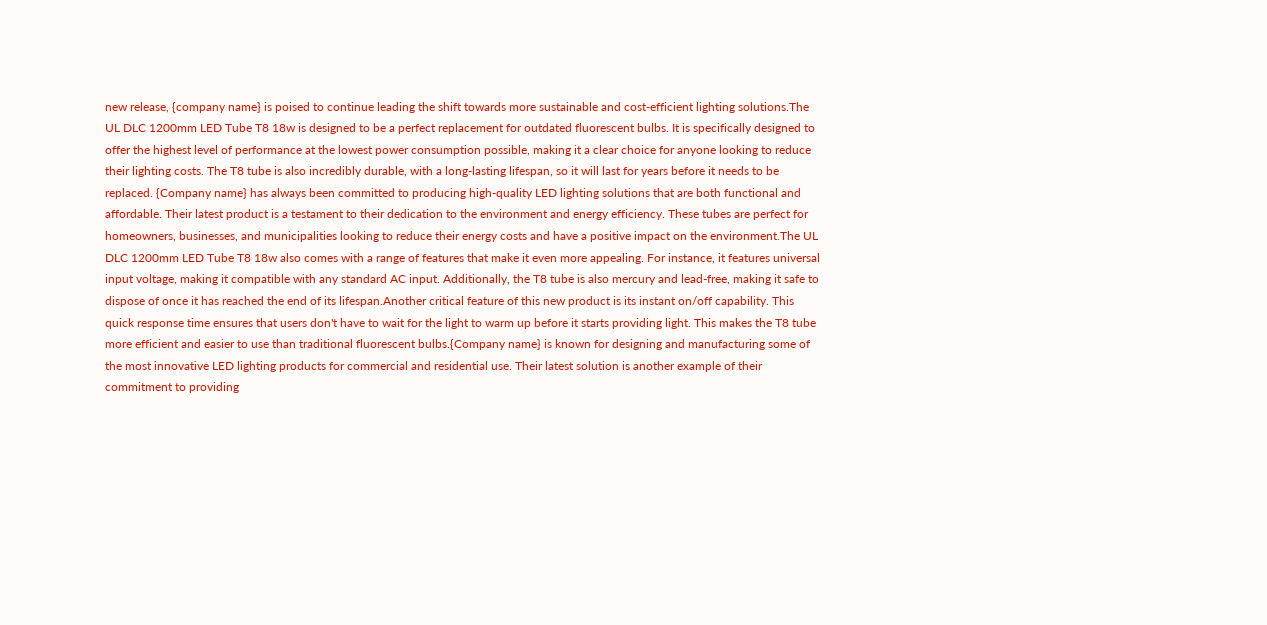new release, {company name} is poised to continue leading the shift towards more sustainable and cost-efficient lighting solutions.The UL DLC 1200mm LED Tube T8 18w is designed to be a perfect replacement for outdated fluorescent bulbs. It is specifically designed to offer the highest level of performance at the lowest power consumption possible, making it a clear choice for anyone looking to reduce their lighting costs. The T8 tube is also incredibly durable, with a long-lasting lifespan, so it will last for years before it needs to be replaced. {Company name} has always been committed to producing high-quality LED lighting solutions that are both functional and affordable. Their latest product is a testament to their dedication to the environment and energy efficiency. These tubes are perfect for homeowners, businesses, and municipalities looking to reduce their energy costs and have a positive impact on the environment.The UL DLC 1200mm LED Tube T8 18w also comes with a range of features that make it even more appealing. For instance, it features universal input voltage, making it compatible with any standard AC input. Additionally, the T8 tube is also mercury and lead-free, making it safe to dispose of once it has reached the end of its lifespan.Another critical feature of this new product is its instant on/off capability. This quick response time ensures that users don't have to wait for the light to warm up before it starts providing light. This makes the T8 tube more efficient and easier to use than traditional fluorescent bulbs.{Company name} is known for designing and manufacturing some of the most innovative LED lighting products for commercial and residential use. Their latest solution is another example of their commitment to providing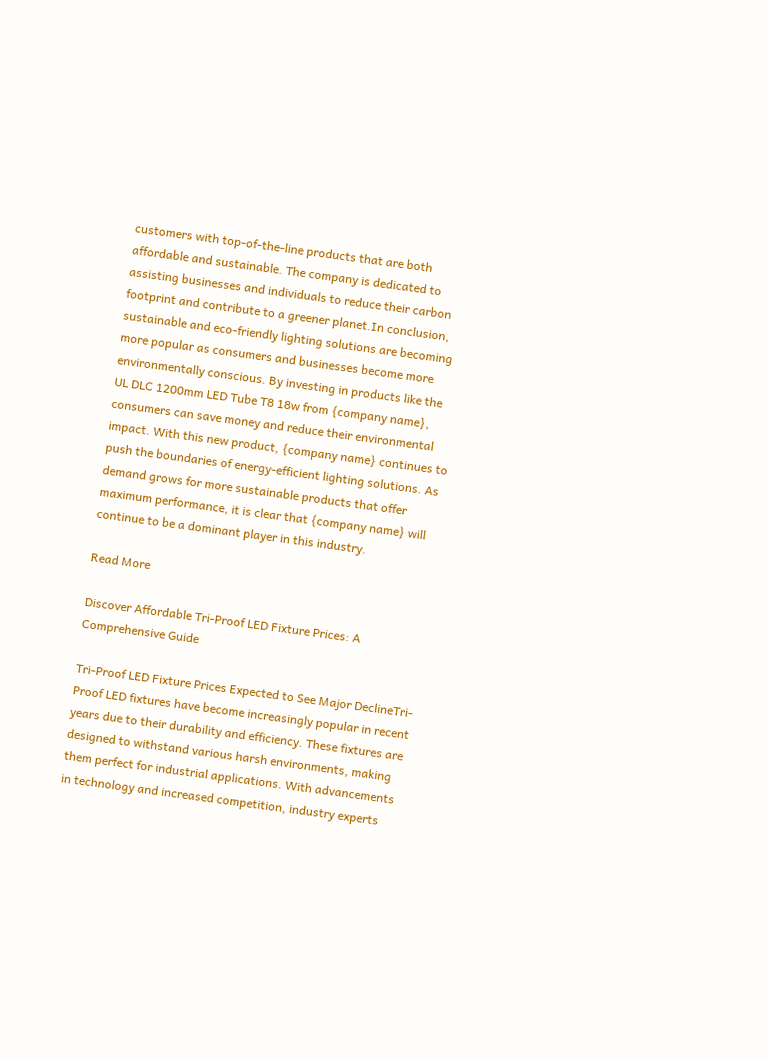customers with top-of-the-line products that are both affordable and sustainable. The company is dedicated to assisting businesses and individuals to reduce their carbon footprint and contribute to a greener planet.In conclusion, sustainable and eco-friendly lighting solutions are becoming more popular as consumers and businesses become more environmentally conscious. By investing in products like the UL DLC 1200mm LED Tube T8 18w from {company name}, consumers can save money and reduce their environmental impact. With this new product, {company name} continues to push the boundaries of energy-efficient lighting solutions. As demand grows for more sustainable products that offer maximum performance, it is clear that {company name} will continue to be a dominant player in this industry.

Read More

Discover Affordable Tri-Proof LED Fixture Prices: A Comprehensive Guide

Tri-Proof LED Fixture Prices Expected to See Major DeclineTri-Proof LED fixtures have become increasingly popular in recent years due to their durability and efficiency. These fixtures are designed to withstand various harsh environments, making them perfect for industrial applications. With advancements in technology and increased competition, industry experts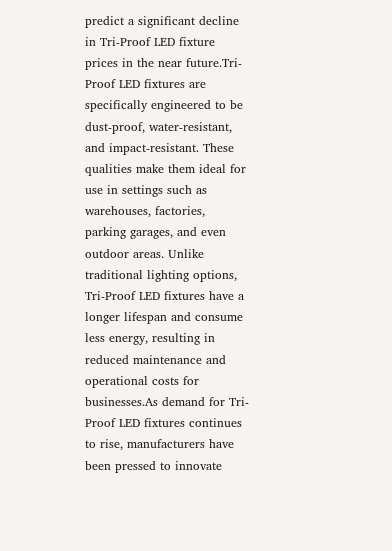predict a significant decline in Tri-Proof LED fixture prices in the near future.Tri-Proof LED fixtures are specifically engineered to be dust-proof, water-resistant, and impact-resistant. These qualities make them ideal for use in settings such as warehouses, factories, parking garages, and even outdoor areas. Unlike traditional lighting options, Tri-Proof LED fixtures have a longer lifespan and consume less energy, resulting in reduced maintenance and operational costs for businesses.As demand for Tri-Proof LED fixtures continues to rise, manufacturers have been pressed to innovate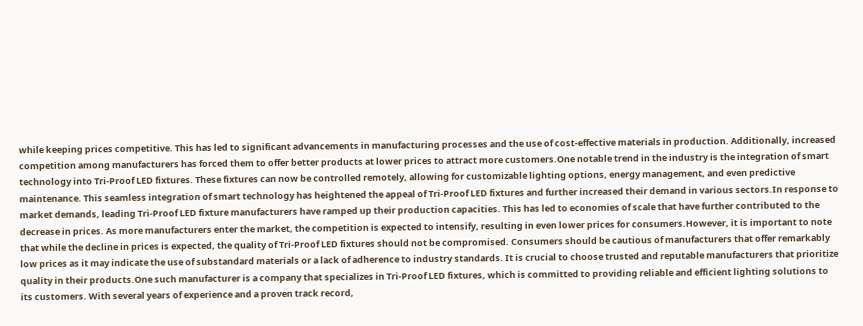while keeping prices competitive. This has led to significant advancements in manufacturing processes and the use of cost-effective materials in production. Additionally, increased competition among manufacturers has forced them to offer better products at lower prices to attract more customers.One notable trend in the industry is the integration of smart technology into Tri-Proof LED fixtures. These fixtures can now be controlled remotely, allowing for customizable lighting options, energy management, and even predictive maintenance. This seamless integration of smart technology has heightened the appeal of Tri-Proof LED fixtures and further increased their demand in various sectors.In response to market demands, leading Tri-Proof LED fixture manufacturers have ramped up their production capacities. This has led to economies of scale that have further contributed to the decrease in prices. As more manufacturers enter the market, the competition is expected to intensify, resulting in even lower prices for consumers.However, it is important to note that while the decline in prices is expected, the quality of Tri-Proof LED fixtures should not be compromised. Consumers should be cautious of manufacturers that offer remarkably low prices as it may indicate the use of substandard materials or a lack of adherence to industry standards. It is crucial to choose trusted and reputable manufacturers that prioritize quality in their products.One such manufacturer is a company that specializes in Tri-Proof LED fixtures, which is committed to providing reliable and efficient lighting solutions to its customers. With several years of experience and a proven track record,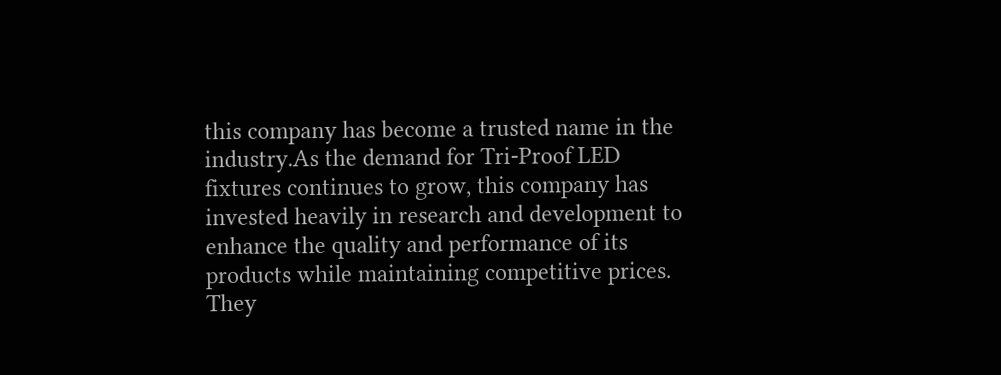this company has become a trusted name in the industry.As the demand for Tri-Proof LED fixtures continues to grow, this company has invested heavily in research and development to enhance the quality and performance of its products while maintaining competitive prices. They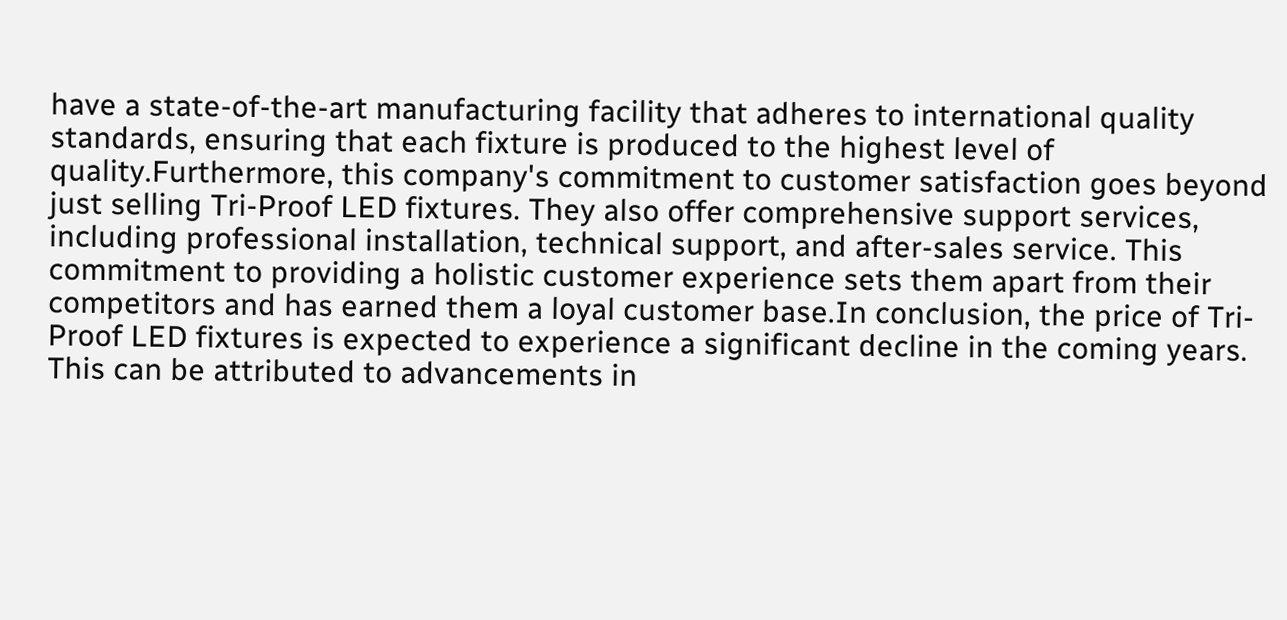have a state-of-the-art manufacturing facility that adheres to international quality standards, ensuring that each fixture is produced to the highest level of quality.Furthermore, this company's commitment to customer satisfaction goes beyond just selling Tri-Proof LED fixtures. They also offer comprehensive support services, including professional installation, technical support, and after-sales service. This commitment to providing a holistic customer experience sets them apart from their competitors and has earned them a loyal customer base.In conclusion, the price of Tri-Proof LED fixtures is expected to experience a significant decline in the coming years. This can be attributed to advancements in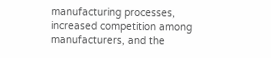manufacturing processes, increased competition among manufacturers, and the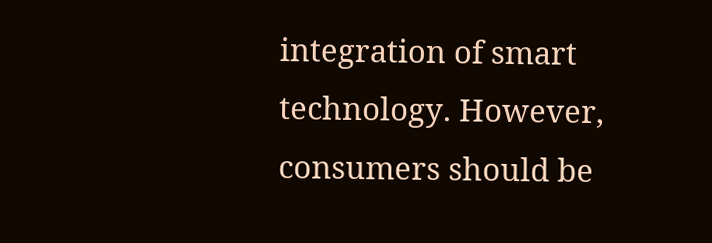integration of smart technology. However, consumers should be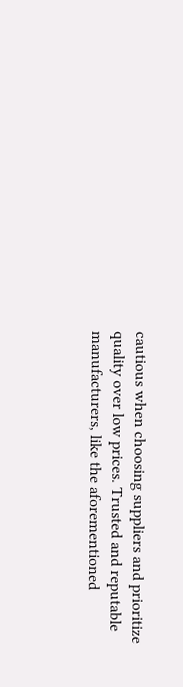cautious when choosing suppliers and prioritize quality over low prices. Trusted and reputable manufacturers, like the aforementioned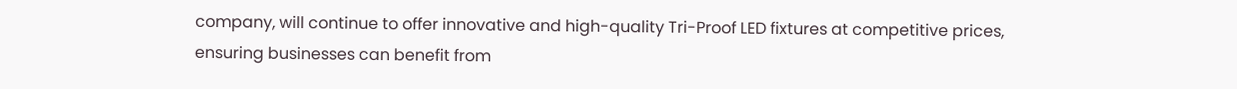company, will continue to offer innovative and high-quality Tri-Proof LED fixtures at competitive prices, ensuring businesses can benefit from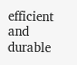efficient and durable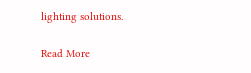lighting solutions.

Read More